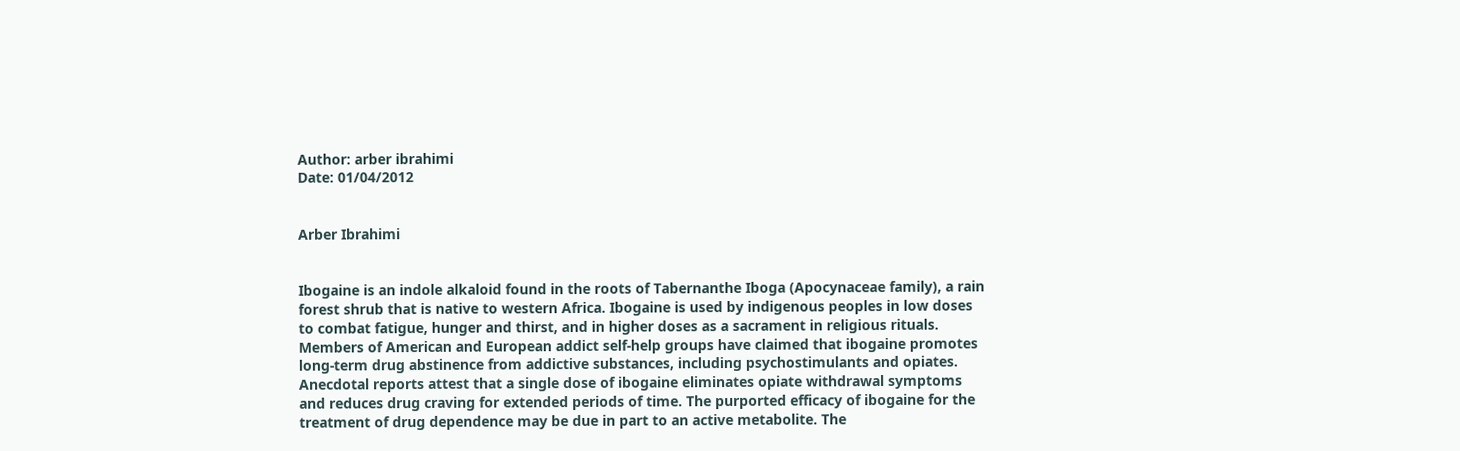Author: arber ibrahimi
Date: 01/04/2012


Arber Ibrahimi


Ibogaine is an indole alkaloid found in the roots of Tabernanthe Iboga (Apocynaceae family), a rain forest shrub that is native to western Africa. Ibogaine is used by indigenous peoples in low doses to combat fatigue, hunger and thirst, and in higher doses as a sacrament in religious rituals. Members of American and European addict self-help groups have claimed that ibogaine promotes long-term drug abstinence from addictive substances, including psychostimulants and opiates. Anecdotal reports attest that a single dose of ibogaine eliminates opiate withdrawal symptoms and reduces drug craving for extended periods of time. The purported efficacy of ibogaine for the treatment of drug dependence may be due in part to an active metabolite. The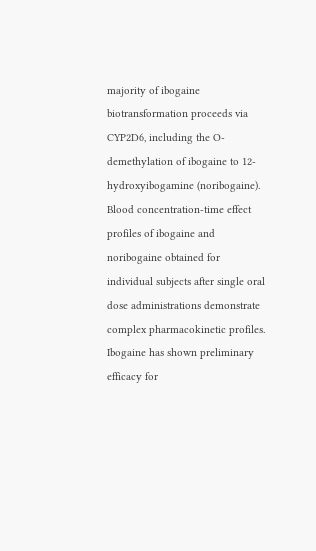majority of ibogaine biotransformation proceeds via CYP2D6, including the O-demethylation of ibogaine to 12-hydroxyibogamine (noribogaine). Blood concentration-time effect profiles of ibogaine and noribogaine obtained for individual subjects after single oral dose administrations demonstrate complex pharmacokinetic profiles. Ibogaine has shown preliminary efficacy for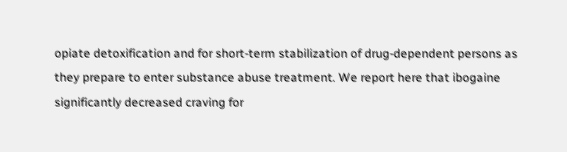opiate detoxification and for short-term stabilization of drug-dependent persons as they prepare to enter substance abuse treatment. We report here that ibogaine significantly decreased craving for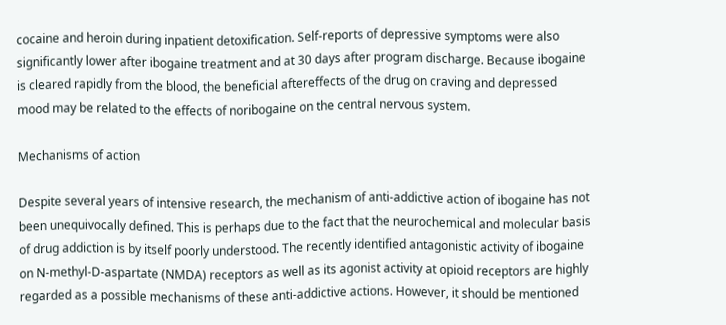cocaine and heroin during inpatient detoxification. Self-reports of depressive symptoms were also significantly lower after ibogaine treatment and at 30 days after program discharge. Because ibogaine is cleared rapidly from the blood, the beneficial aftereffects of the drug on craving and depressed mood may be related to the effects of noribogaine on the central nervous system.

Mechanisms of action

Despite several years of intensive research, the mechanism of anti-addictive action of ibogaine has not been unequivocally defined. This is perhaps due to the fact that the neurochemical and molecular basis of drug addiction is by itself poorly understood. The recently identified antagonistic activity of ibogaine on N-methyl-D-aspartate (NMDA) receptors as well as its agonist activity at opioid receptors are highly regarded as a possible mechanisms of these anti-addictive actions. However, it should be mentioned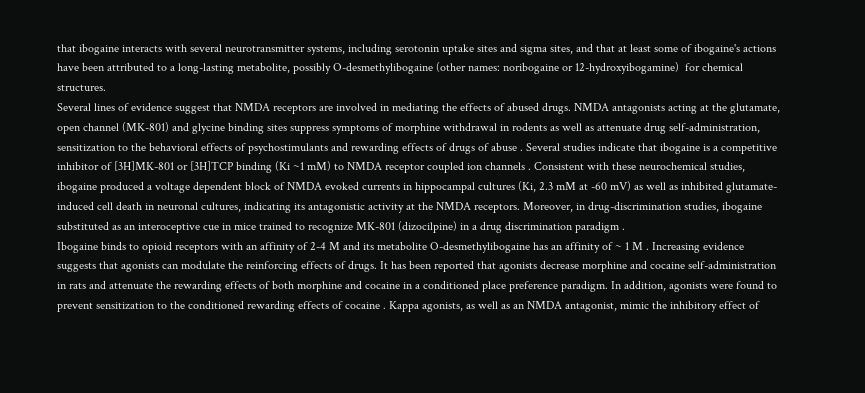that ibogaine interacts with several neurotransmitter systems, including serotonin uptake sites and sigma sites, and that at least some of ibogaine's actions have been attributed to a long-lasting metabolite, possibly O-desmethylibogaine (other names: noribogaine or 12-hydroxyibogamine)  for chemical structures.
Several lines of evidence suggest that NMDA receptors are involved in mediating the effects of abused drugs. NMDA antagonists acting at the glutamate, open channel (MK-801) and glycine binding sites suppress symptoms of morphine withdrawal in rodents as well as attenuate drug self-administration, sensitization to the behavioral effects of psychostimulants and rewarding effects of drugs of abuse . Several studies indicate that ibogaine is a competitive inhibitor of [3H]MK-801 or [3H]TCP binding (Ki ~1 mM) to NMDA receptor coupled ion channels . Consistent with these neurochemical studies, ibogaine produced a voltage dependent block of NMDA evoked currents in hippocampal cultures (Ki, 2.3 mM at -60 mV) as well as inhibited glutamate-induced cell death in neuronal cultures, indicating its antagonistic activity at the NMDA receptors. Moreover, in drug-discrimination studies, ibogaine substituted as an interoceptive cue in mice trained to recognize MK-801 (dizocilpine) in a drug discrimination paradigm .
Ibogaine binds to opioid receptors with an affinity of 2-4 M and its metabolite O-desmethylibogaine has an affinity of ~ 1 M . Increasing evidence suggests that agonists can modulate the reinforcing effects of drugs. It has been reported that agonists decrease morphine and cocaine self-administration in rats and attenuate the rewarding effects of both morphine and cocaine in a conditioned place preference paradigm. In addition, agonists were found to prevent sensitization to the conditioned rewarding effects of cocaine . Kappa agonists, as well as an NMDA antagonist, mimic the inhibitory effect of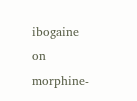ibogaine on morphine-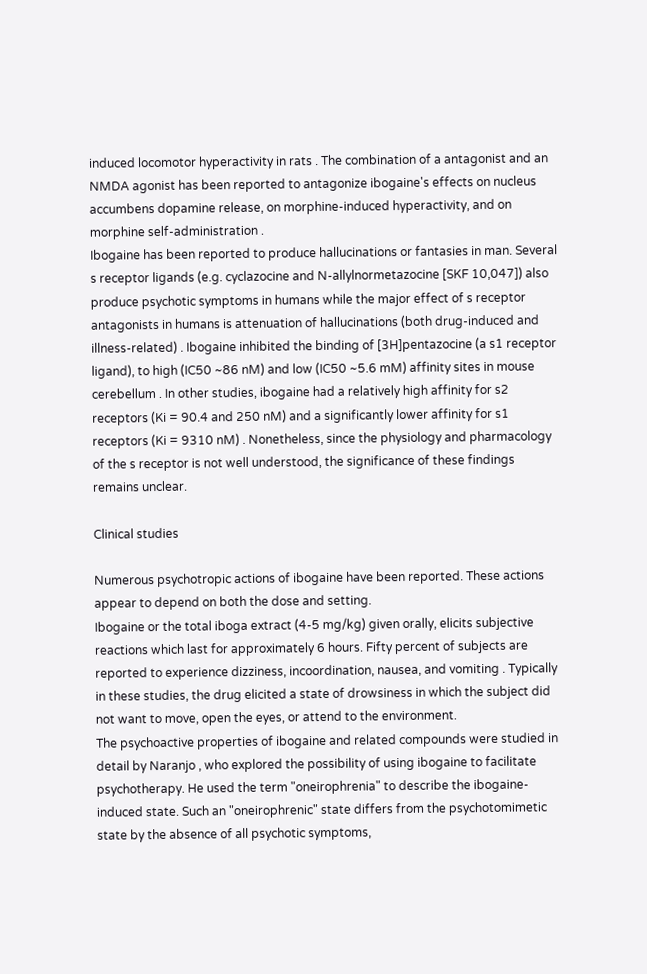induced locomotor hyperactivity in rats . The combination of a antagonist and an NMDA agonist has been reported to antagonize ibogaine's effects on nucleus accumbens dopamine release, on morphine-induced hyperactivity, and on morphine self-administration .
Ibogaine has been reported to produce hallucinations or fantasies in man. Several s receptor ligands (e.g. cyclazocine and N-allylnormetazocine [SKF 10,047]) also produce psychotic symptoms in humans while the major effect of s receptor antagonists in humans is attenuation of hallucinations (both drug-induced and illness-related) . Ibogaine inhibited the binding of [3H]pentazocine (a s1 receptor ligand), to high (IC50 ~86 nM) and low (IC50 ~5.6 mM) affinity sites in mouse cerebellum . In other studies, ibogaine had a relatively high affinity for s2 receptors (Ki = 90.4 and 250 nM) and a significantly lower affinity for s1 receptors (Ki = 9310 nM) . Nonetheless, since the physiology and pharmacology of the s receptor is not well understood, the significance of these findings remains unclear.

Clinical studies

Numerous psychotropic actions of ibogaine have been reported. These actions appear to depend on both the dose and setting.
Ibogaine or the total iboga extract (4-5 mg/kg) given orally, elicits subjective reactions which last for approximately 6 hours. Fifty percent of subjects are reported to experience dizziness, incoordination, nausea, and vomiting . Typically in these studies, the drug elicited a state of drowsiness in which the subject did not want to move, open the eyes, or attend to the environment.
The psychoactive properties of ibogaine and related compounds were studied in detail by Naranjo , who explored the possibility of using ibogaine to facilitate psychotherapy. He used the term "oneirophrenia" to describe the ibogaine-induced state. Such an "oneirophrenic" state differs from the psychotomimetic state by the absence of all psychotic symptoms,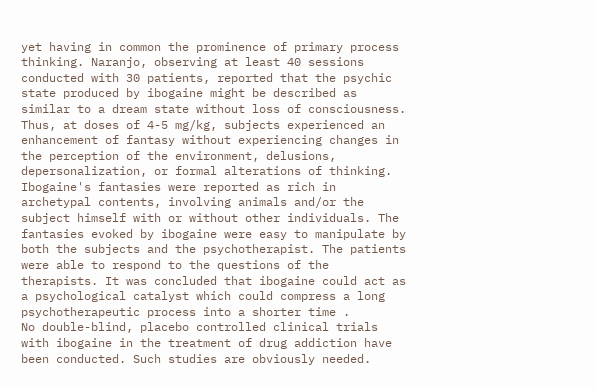yet having in common the prominence of primary process thinking. Naranjo, observing at least 40 sessions conducted with 30 patients, reported that the psychic state produced by ibogaine might be described as similar to a dream state without loss of consciousness. Thus, at doses of 4-5 mg/kg, subjects experienced an enhancement of fantasy without experiencing changes in the perception of the environment, delusions, depersonalization, or formal alterations of thinking. Ibogaine's fantasies were reported as rich in archetypal contents, involving animals and/or the subject himself with or without other individuals. The fantasies evoked by ibogaine were easy to manipulate by both the subjects and the psychotherapist. The patients were able to respond to the questions of the therapists. It was concluded that ibogaine could act as a psychological catalyst which could compress a long psychotherapeutic process into a shorter time .
No double-blind, placebo controlled clinical trials with ibogaine in the treatment of drug addiction have been conducted. Such studies are obviously needed.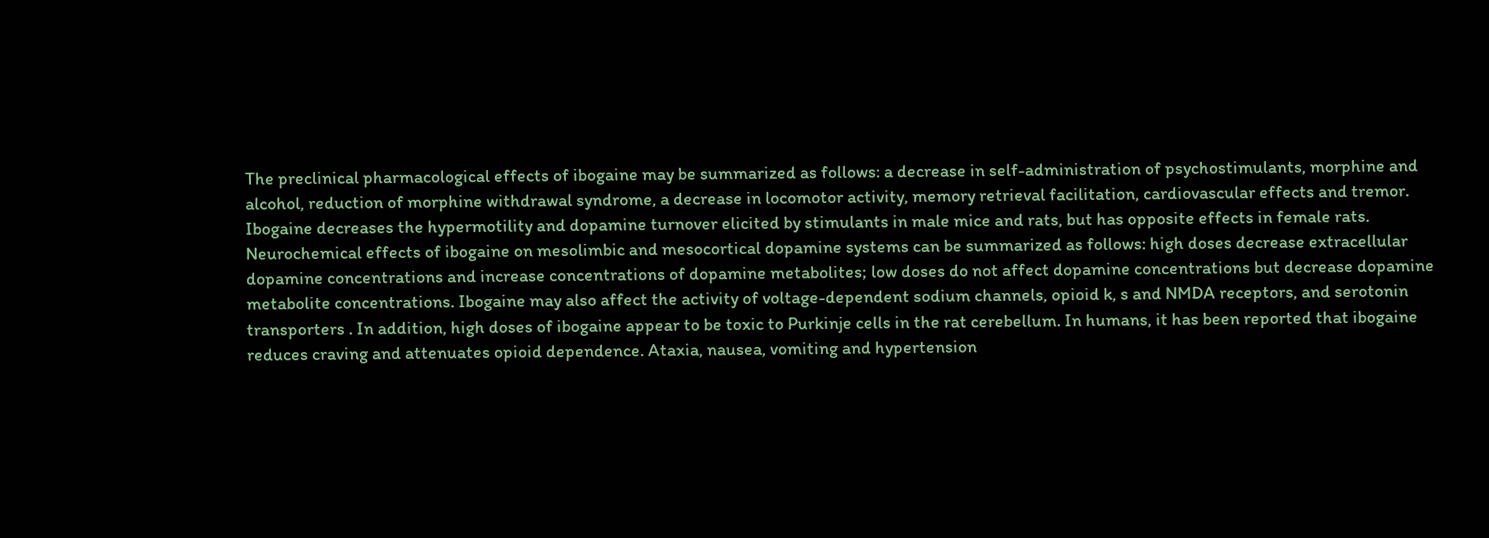The preclinical pharmacological effects of ibogaine may be summarized as follows: a decrease in self-administration of psychostimulants, morphine and alcohol, reduction of morphine withdrawal syndrome, a decrease in locomotor activity, memory retrieval facilitation, cardiovascular effects and tremor. Ibogaine decreases the hypermotility and dopamine turnover elicited by stimulants in male mice and rats, but has opposite effects in female rats. Neurochemical effects of ibogaine on mesolimbic and mesocortical dopamine systems can be summarized as follows: high doses decrease extracellular dopamine concentrations and increase concentrations of dopamine metabolites; low doses do not affect dopamine concentrations but decrease dopamine metabolite concentrations. Ibogaine may also affect the activity of voltage-dependent sodium channels, opioid k, s and NMDA receptors, and serotonin transporters . In addition, high doses of ibogaine appear to be toxic to Purkinje cells in the rat cerebellum. In humans, it has been reported that ibogaine reduces craving and attenuates opioid dependence. Ataxia, nausea, vomiting and hypertension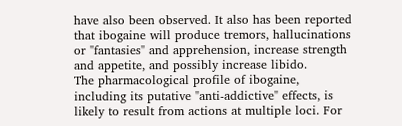have also been observed. It also has been reported that ibogaine will produce tremors, hallucinations or "fantasies" and apprehension, increase strength and appetite, and possibly increase libido.
The pharmacological profile of ibogaine, including its putative "anti-addictive" effects, is likely to result from actions at multiple loci. For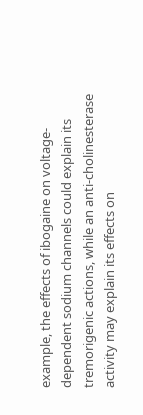example, the effects of ibogaine on voltage-dependent sodium channels could explain its tremorigenic actions, while an anti-cholinesterase activity may explain its effects on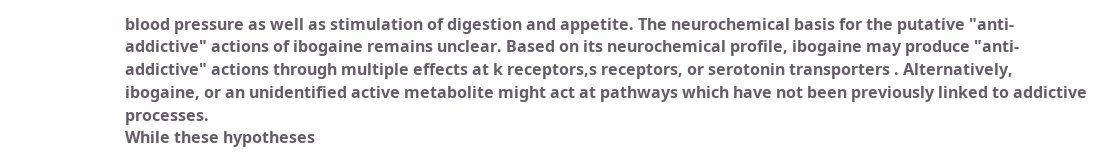blood pressure as well as stimulation of digestion and appetite. The neurochemical basis for the putative "anti-addictive" actions of ibogaine remains unclear. Based on its neurochemical profile, ibogaine may produce "anti-addictive" actions through multiple effects at k receptors,s receptors, or serotonin transporters . Alternatively, ibogaine, or an unidentified active metabolite might act at pathways which have not been previously linked to addictive processes.
While these hypotheses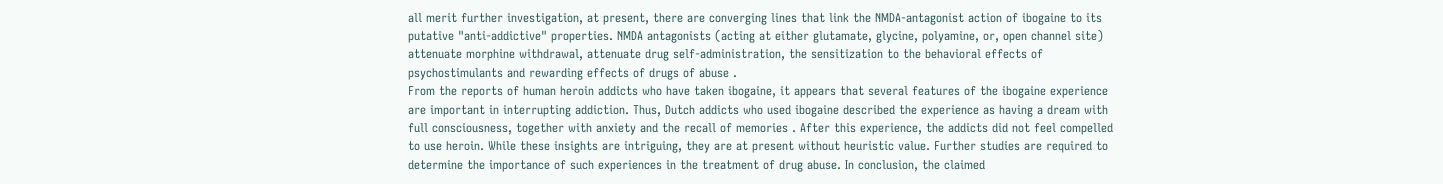all merit further investigation, at present, there are converging lines that link the NMDA-antagonist action of ibogaine to its putative "anti-addictive" properties. NMDA antagonists (acting at either glutamate, glycine, polyamine, or, open channel site) attenuate morphine withdrawal, attenuate drug self-administration, the sensitization to the behavioral effects of psychostimulants and rewarding effects of drugs of abuse .
From the reports of human heroin addicts who have taken ibogaine, it appears that several features of the ibogaine experience are important in interrupting addiction. Thus, Dutch addicts who used ibogaine described the experience as having a dream with full consciousness, together with anxiety and the recall of memories . After this experience, the addicts did not feel compelled to use heroin. While these insights are intriguing, they are at present without heuristic value. Further studies are required to determine the importance of such experiences in the treatment of drug abuse. In conclusion, the claimed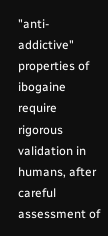"anti-addictive" properties of ibogaine require rigorous validation in humans, after careful assessment of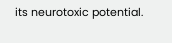its neurotoxic potential.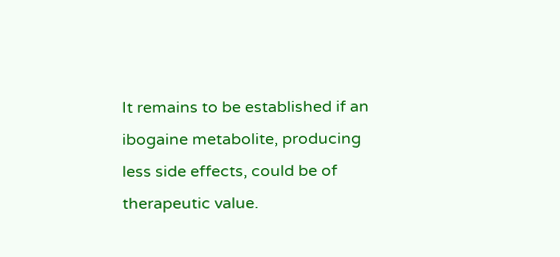It remains to be established if an ibogaine metabolite, producing less side effects, could be of therapeutic value.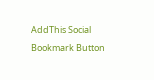AddThis Social Bookmark Button